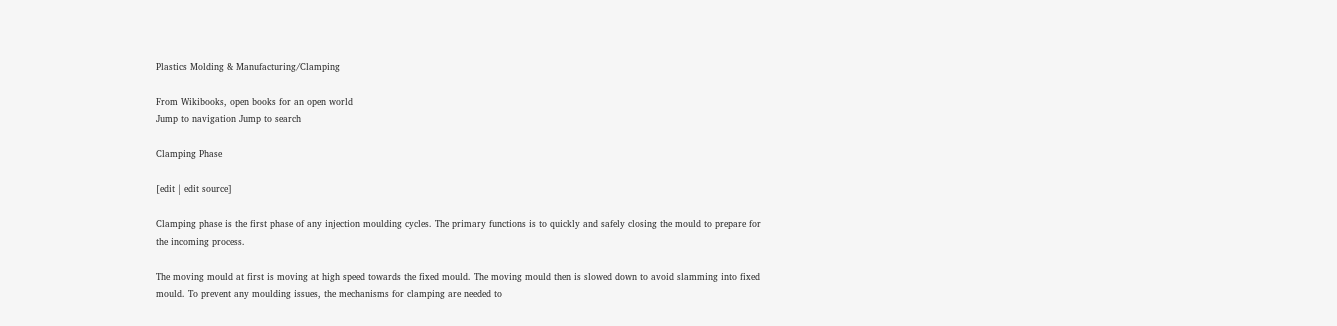Plastics Molding & Manufacturing/Clamping

From Wikibooks, open books for an open world
Jump to navigation Jump to search

Clamping Phase

[edit | edit source]

Clamping phase is the first phase of any injection moulding cycles. The primary functions is to quickly and safely closing the mould to prepare for the incoming process.

The moving mould at first is moving at high speed towards the fixed mould. The moving mould then is slowed down to avoid slamming into fixed mould. To prevent any moulding issues, the mechanisms for clamping are needed to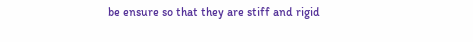be ensure so that they are stiff and rigid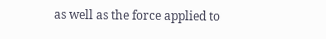as well as the force applied to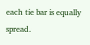each tie bar is equally spread.